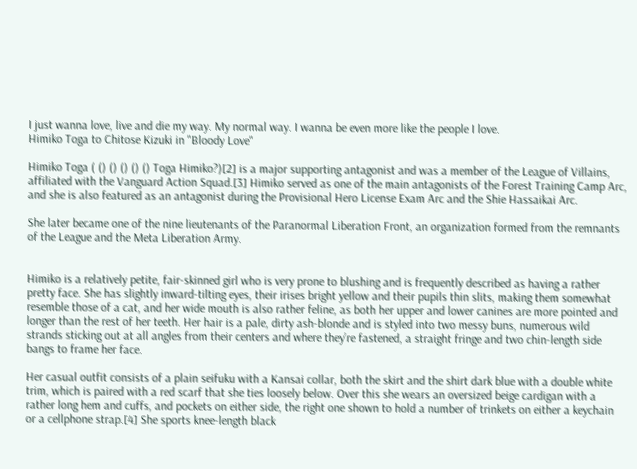I just wanna love, live and die my way. My normal way. I wanna be even more like the people I love.
Himiko Toga to Chitose Kizuki in "Bloody Love"

Himiko Toga ( () () () () () Toga Himiko?)[2] is a major supporting antagonist and was a member of the League of Villains, affiliated with the Vanguard Action Squad.[3] Himiko served as one of the main antagonists of the Forest Training Camp Arc, and she is also featured as an antagonist during the Provisional Hero License Exam Arc and the Shie Hassaikai Arc.

She later became one of the nine lieutenants of the Paranormal Liberation Front, an organization formed from the remnants of the League and the Meta Liberation Army.


Himiko is a relatively petite, fair-skinned girl who is very prone to blushing and is frequently described as having a rather pretty face. She has slightly inward-tilting eyes, their irises bright yellow and their pupils thin slits, making them somewhat resemble those of a cat, and her wide mouth is also rather feline, as both her upper and lower canines are more pointed and longer than the rest of her teeth. Her hair is a pale, dirty ash-blonde and is styled into two messy buns, numerous wild strands sticking out at all angles from their centers and where they’re fastened, a straight fringe and two chin-length side bangs to frame her face.

Her casual outfit consists of a plain seifuku with a Kansai collar, both the skirt and the shirt dark blue with a double white trim, which is paired with a red scarf that she ties loosely below. Over this she wears an oversized beige cardigan with a rather long hem and cuffs, and pockets on either side, the right one shown to hold a number of trinkets on either a keychain or a cellphone strap.[4] She sports knee-length black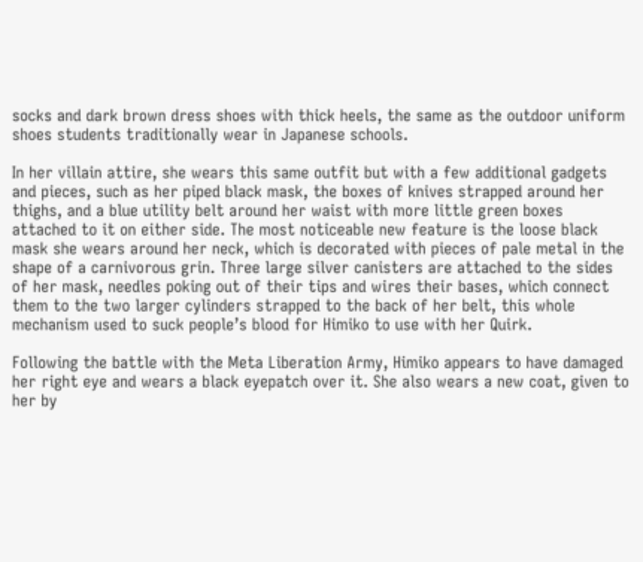socks and dark brown dress shoes with thick heels, the same as the outdoor uniform shoes students traditionally wear in Japanese schools.

In her villain attire, she wears this same outfit but with a few additional gadgets and pieces, such as her piped black mask, the boxes of knives strapped around her thighs, and a blue utility belt around her waist with more little green boxes attached to it on either side. The most noticeable new feature is the loose black mask she wears around her neck, which is decorated with pieces of pale metal in the shape of a carnivorous grin. Three large silver canisters are attached to the sides of her mask, needles poking out of their tips and wires their bases, which connect them to the two larger cylinders strapped to the back of her belt, this whole mechanism used to suck people’s blood for Himiko to use with her Quirk.

Following the battle with the Meta Liberation Army, Himiko appears to have damaged her right eye and wears a black eyepatch over it. She also wears a new coat, given to her by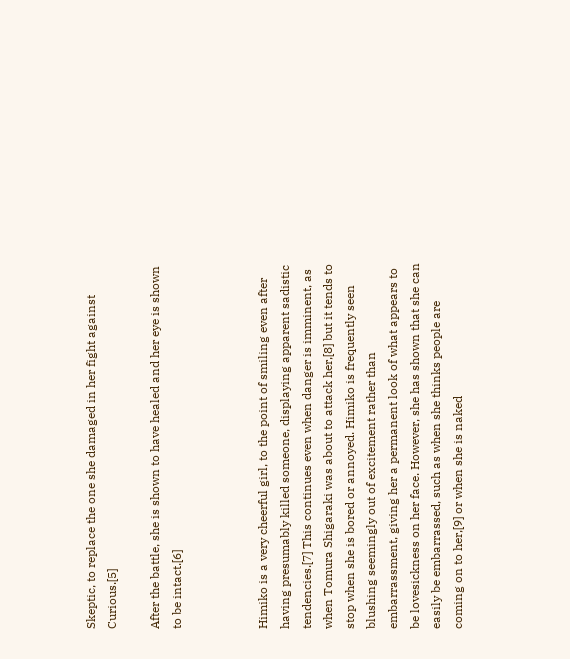Skeptic, to replace the one she damaged in her fight against Curious.[5]

After the battle, she is shown to have healed and her eye is shown to be intact.[6]



Himiko is a very cheerful girl, to the point of smiling even after having presumably killed someone, displaying apparent sadistic tendencies.[7] This continues even when danger is imminent, as when Tomura Shigaraki was about to attack her,[8] but it tends to stop when she is bored or annoyed. Himiko is frequently seen blushing seemingly out of excitement rather than embarrassment, giving her a permanent look of what appears to be lovesickness on her face. However, she has shown that she can easily be embarrassed, such as when she thinks people are coming on to her,[9] or when she is naked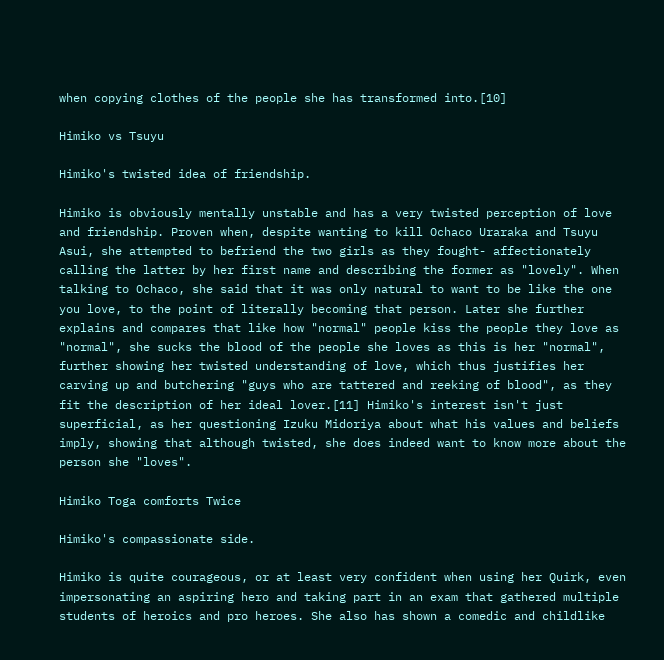when copying clothes of the people she has transformed into.[10]

Himiko vs Tsuyu

Himiko's twisted idea of friendship.

Himiko is obviously mentally unstable and has a very twisted perception of love and friendship. Proven when, despite wanting to kill Ochaco Uraraka and Tsuyu Asui, she attempted to befriend the two girls as they fought- affectionately calling the latter by her first name and describing the former as "lovely". When talking to Ochaco, she said that it was only natural to want to be like the one you love, to the point of literally becoming that person. Later she further explains and compares that like how "normal" people kiss the people they love as "normal", she sucks the blood of the people she loves as this is her "normal", further showing her twisted understanding of love, which thus justifies her carving up and butchering "guys who are tattered and reeking of blood", as they fit the description of her ideal lover.[11] Himiko's interest isn't just superficial, as her questioning Izuku Midoriya about what his values and beliefs imply, showing that although twisted, she does indeed want to know more about the person she "loves".

Himiko Toga comforts Twice

Himiko's compassionate side.

Himiko is quite courageous, or at least very confident when using her Quirk, even impersonating an aspiring hero and taking part in an exam that gathered multiple students of heroics and pro heroes. She also has shown a comedic and childlike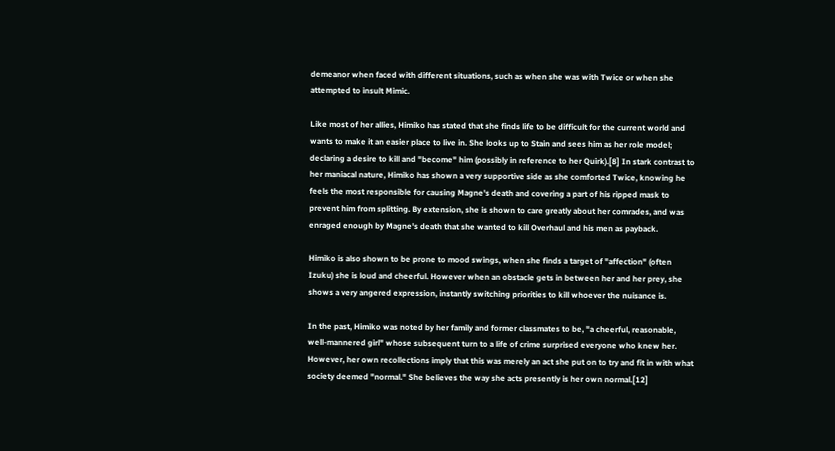demeanor when faced with different situations, such as when she was with Twice or when she attempted to insult Mimic.

Like most of her allies, Himiko has stated that she finds life to be difficult for the current world and wants to make it an easier place to live in. She looks up to Stain and sees him as her role model; declaring a desire to kill and "become" him (possibly in reference to her Quirk).[8] In stark contrast to her maniacal nature, Himiko has shown a very supportive side as she comforted Twice, knowing he feels the most responsible for causing Magne's death and covering a part of his ripped mask to prevent him from splitting. By extension, she is shown to care greatly about her comrades, and was enraged enough by Magne's death that she wanted to kill Overhaul and his men as payback.

Himiko is also shown to be prone to mood swings, when she finds a target of "affection" (often Izuku) she is loud and cheerful. However when an obstacle gets in between her and her prey, she shows a very angered expression, instantly switching priorities to kill whoever the nuisance is.

In the past, Himiko was noted by her family and former classmates to be, "a cheerful, reasonable, well-mannered girl" whose subsequent turn to a life of crime surprised everyone who knew her. However, her own recollections imply that this was merely an act she put on to try and fit in with what society deemed "normal." She believes the way she acts presently is her own normal.[12]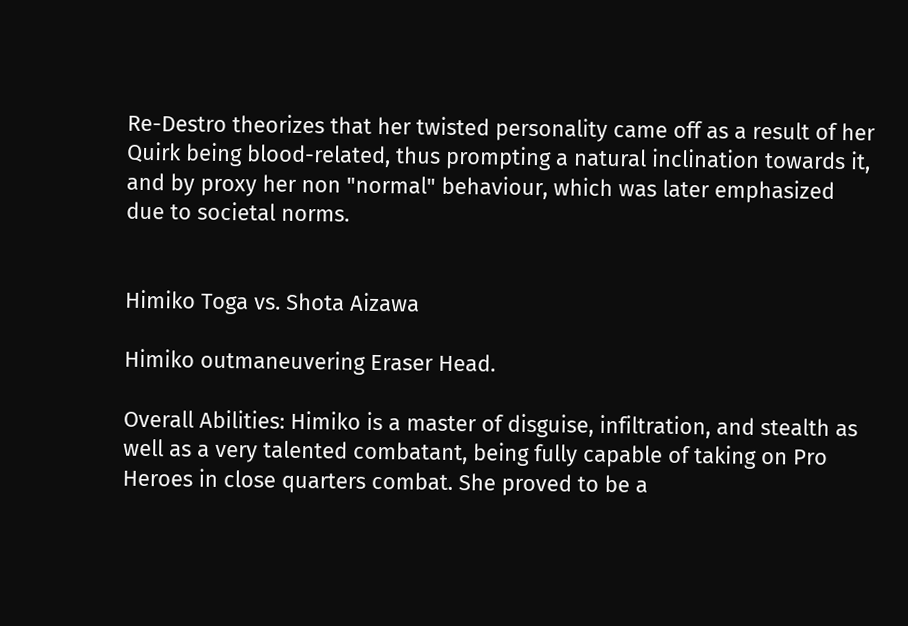Re-Destro theorizes that her twisted personality came off as a result of her Quirk being blood-related, thus prompting a natural inclination towards it, and by proxy her non "normal" behaviour, which was later emphasized due to societal norms.


Himiko Toga vs. Shota Aizawa

Himiko outmaneuvering Eraser Head.

Overall Abilities: Himiko is a master of disguise, infiltration, and stealth as well as a very talented combatant, being fully capable of taking on Pro Heroes in close quarters combat. She proved to be a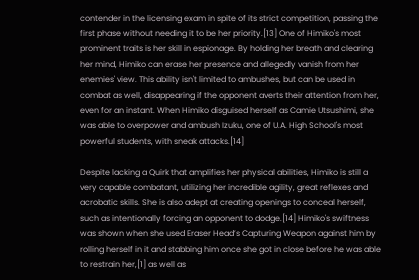contender in the licensing exam in spite of its strict competition, passing the first phase without needing it to be her priority.[13] One of Himiko's most prominent traits is her skill in espionage. By holding her breath and clearing her mind, Himiko can erase her presence and allegedly vanish from her enemies' view. This ability isn't limited to ambushes, but can be used in combat as well, disappearing if the opponent averts their attention from her, even for an instant. When Himiko disguised herself as Camie Utsushimi, she was able to overpower and ambush Izuku, one of U.A. High School's most powerful students, with sneak attacks.[14]

Despite lacking a Quirk that amplifies her physical abilities, Himiko is still a very capable combatant, utilizing her incredible agility, great reflexes and acrobatic skills. She is also adept at creating openings to conceal herself, such as intentionally forcing an opponent to dodge.[14] Himiko's swiftness was shown when she used Eraser Head’s Capturing Weapon against him by rolling herself in it and stabbing him once she got in close before he was able to restrain her,[1] as well as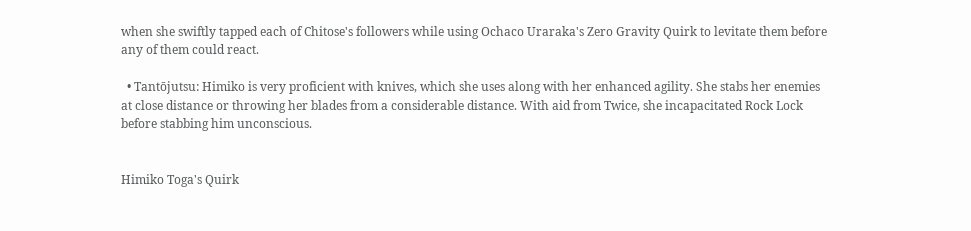when she swiftly tapped each of Chitose's followers while using Ochaco Uraraka's Zero Gravity Quirk to levitate them before any of them could react.

  • Tantōjutsu: Himiko is very proficient with knives, which she uses along with her enhanced agility. She stabs her enemies at close distance or throwing her blades from a considerable distance. With aid from Twice, she incapacitated Rock Lock before stabbing him unconscious.


Himiko Toga's Quirk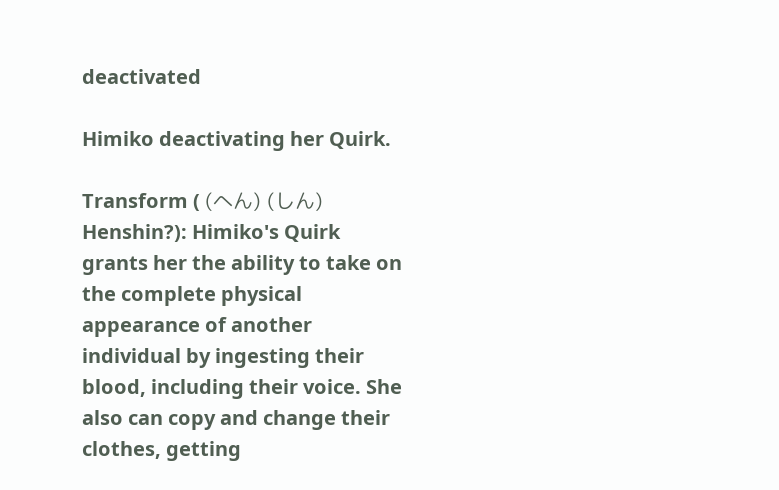deactivated

Himiko deactivating her Quirk.

Transform ( (へん) (しん) Henshin?): Himiko's Quirk grants her the ability to take on the complete physical appearance of another individual by ingesting their blood, including their voice. She also can copy and change their clothes, getting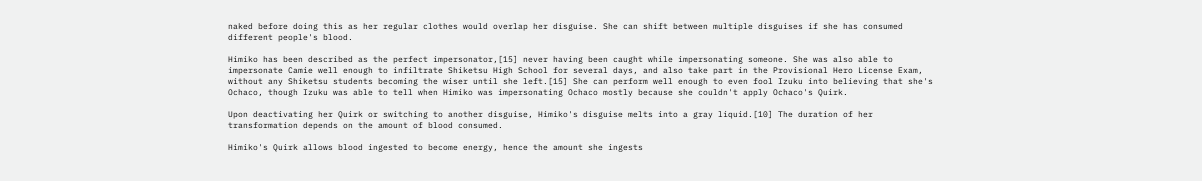naked before doing this as her regular clothes would overlap her disguise. She can shift between multiple disguises if she has consumed different people's blood.

Himiko has been described as the perfect impersonator,[15] never having been caught while impersonating someone. She was also able to impersonate Camie well enough to infiltrate Shiketsu High School for several days, and also take part in the Provisional Hero License Exam, without any Shiketsu students becoming the wiser until she left.[15] She can perform well enough to even fool Izuku into believing that she's Ochaco, though Izuku was able to tell when Himiko was impersonating Ochaco mostly because she couldn't apply Ochaco's Quirk.

Upon deactivating her Quirk or switching to another disguise, Himiko's disguise melts into a gray liquid.[10] The duration of her transformation depends on the amount of blood consumed.

Himiko's Quirk allows blood ingested to become energy, hence the amount she ingests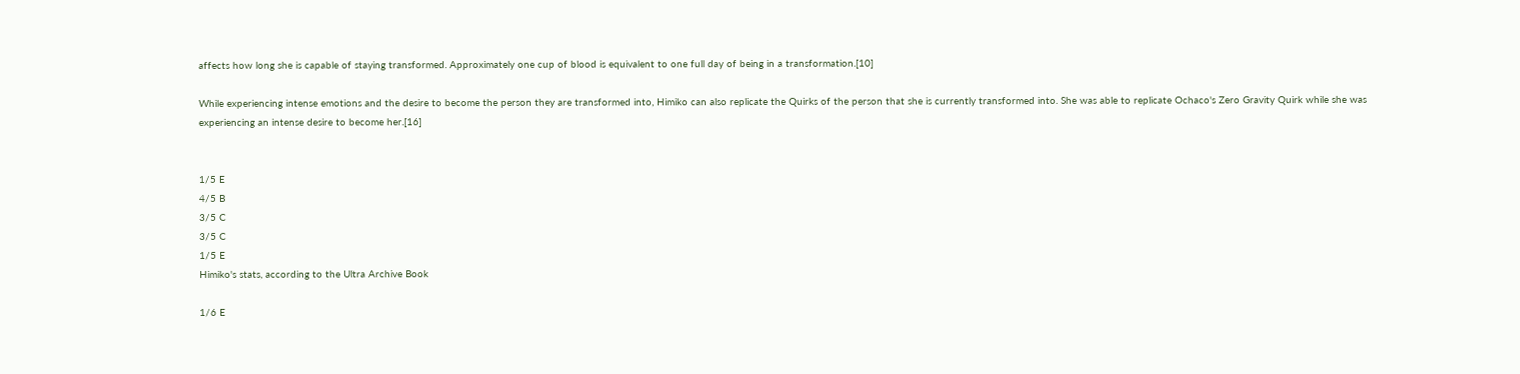affects how long she is capable of staying transformed. Approximately one cup of blood is equivalent to one full day of being in a transformation.[10]

While experiencing intense emotions and the desire to become the person they are transformed into, Himiko can also replicate the Quirks of the person that she is currently transformed into. She was able to replicate Ochaco's Zero Gravity Quirk while she was experiencing an intense desire to become her.[16]


1/5 E
4/5 B
3/5 C
3/5 C
1/5 E
Himiko's stats, according to the Ultra Archive Book

1/6 E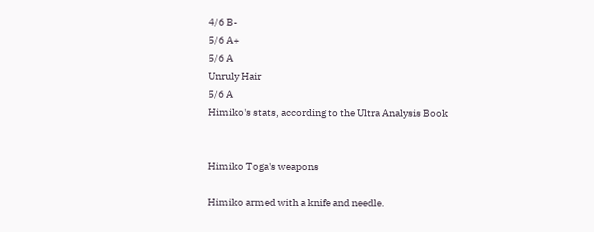4/6 B-
5/6 A+
5/6 A
Unruly Hair
5/6 A
Himiko's stats, according to the Ultra Analysis Book


Himiko Toga's weapons

Himiko armed with a knife and needle.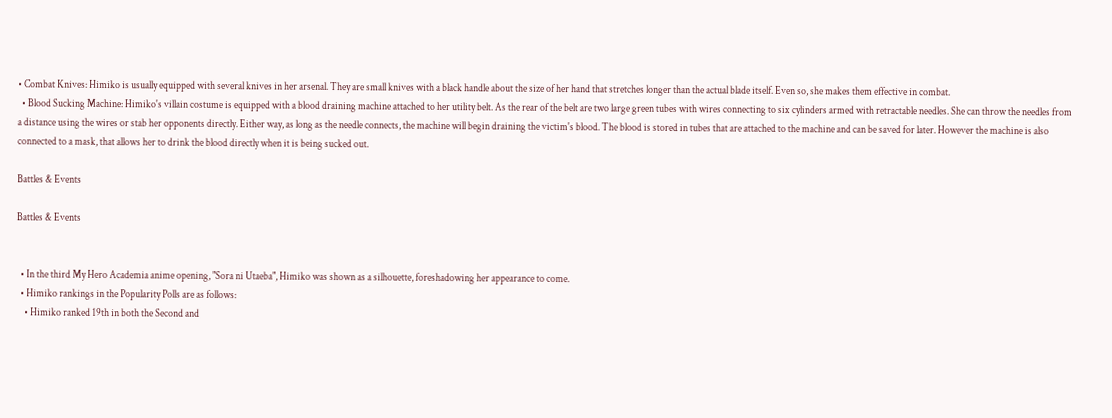• Combat Knives: Himiko is usually equipped with several knives in her arsenal. They are small knives with a black handle about the size of her hand that stretches longer than the actual blade itself. Even so, she makes them effective in combat.
  • Blood Sucking Machine: Himiko's villain costume is equipped with a blood draining machine attached to her utility belt. As the rear of the belt are two large green tubes with wires connecting to six cylinders armed with retractable needles. She can throw the needles from a distance using the wires or stab her opponents directly. Either way, as long as the needle connects, the machine will begin draining the victim's blood. The blood is stored in tubes that are attached to the machine and can be saved for later. However the machine is also connected to a mask, that allows her to drink the blood directly when it is being sucked out.

Battles & Events

Battles & Events


  • In the third My Hero Academia anime opening, "Sora ni Utaeba", Himiko was shown as a silhouette, foreshadowing her appearance to come.
  • Himiko rankings in the Popularity Polls are as follows:
    • Himiko ranked 19th in both the Second and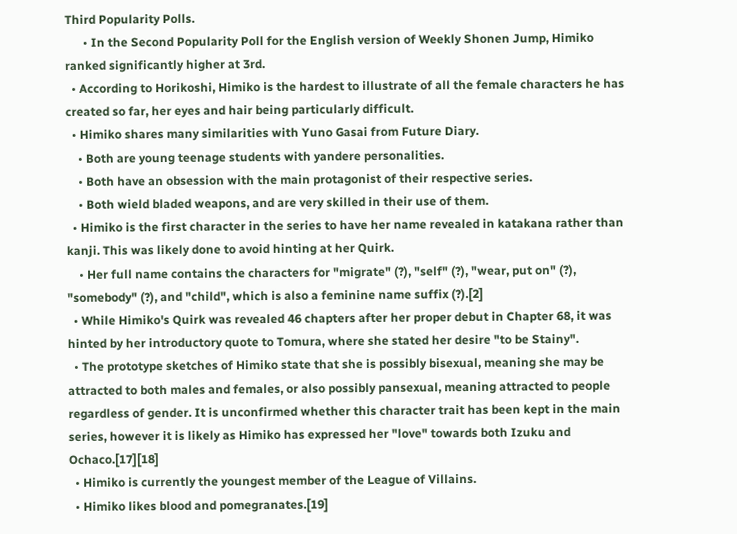Third Popularity Polls.
      • In the Second Popularity Poll for the English version of Weekly Shonen Jump, Himiko ranked significantly higher at 3rd.
  • According to Horikoshi, Himiko is the hardest to illustrate of all the female characters he has created so far, her eyes and hair being particularly difficult.
  • Himiko shares many similarities with Yuno Gasai from Future Diary.
    • Both are young teenage students with yandere personalities.
    • Both have an obsession with the main protagonist of their respective series.
    • Both wield bladed weapons, and are very skilled in their use of them.
  • Himiko is the first character in the series to have her name revealed in katakana rather than kanji. This was likely done to avoid hinting at her Quirk.
    • Her full name contains the characters for "migrate" (?), "self" (?), "wear, put on" (?), "somebody" (?), and "child", which is also a feminine name suffix (?).[2]
  • While Himiko's Quirk was revealed 46 chapters after her proper debut in Chapter 68, it was hinted by her introductory quote to Tomura, where she stated her desire "to be Stainy".
  • The prototype sketches of Himiko state that she is possibly bisexual, meaning she may be attracted to both males and females, or also possibly pansexual, meaning attracted to people regardless of gender. It is unconfirmed whether this character trait has been kept in the main series, however it is likely as Himiko has expressed her "love" towards both Izuku and Ochaco.[17][18]
  • Himiko is currently the youngest member of the League of Villains.
  • Himiko likes blood and pomegranates.[19]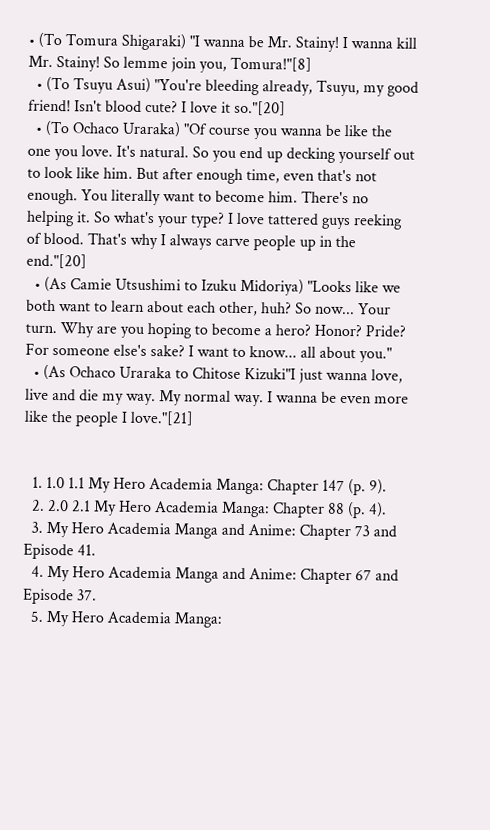• (To Tomura Shigaraki) "I wanna be Mr. Stainy! I wanna kill Mr. Stainy! So lemme join you, Tomura!"[8]
  • (To Tsuyu Asui) "You're bleeding already, Tsuyu, my good friend! Isn't blood cute? I love it so."[20]
  • (To Ochaco Uraraka) "Of course you wanna be like the one you love. It's natural. So you end up decking yourself out to look like him. But after enough time, even that's not enough. You literally want to become him. There's no helping it. So what's your type? I love tattered guys reeking of blood. That's why I always carve people up in the end."[20]
  • (As Camie Utsushimi to Izuku Midoriya) "Looks like we both want to learn about each other, huh? So now... Your turn. Why are you hoping to become a hero? Honor? Pride? For someone else's sake? I want to know... all about you."
  • (As Ochaco Uraraka to Chitose Kizuki"I just wanna love, live and die my way. My normal way. I wanna be even more like the people I love."[21]


  1. 1.0 1.1 My Hero Academia Manga: Chapter 147 (p. 9).
  2. 2.0 2.1 My Hero Academia Manga: Chapter 88 (p. 4).
  3. My Hero Academia Manga and Anime: Chapter 73 and Episode 41.
  4. My Hero Academia Manga and Anime: Chapter 67 and Episode 37.
  5. My Hero Academia Manga: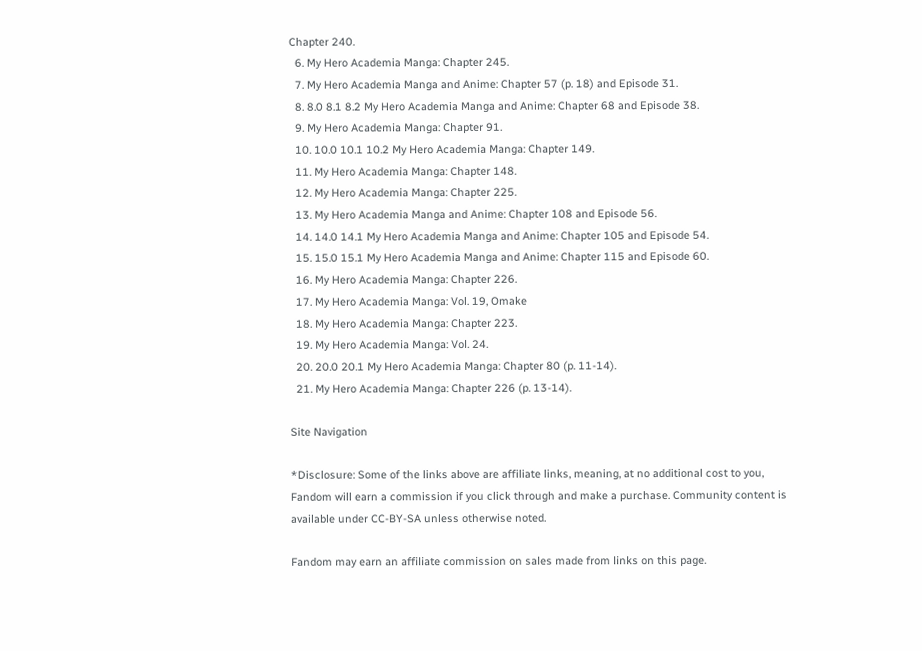Chapter 240.
  6. My Hero Academia Manga: Chapter 245.
  7. My Hero Academia Manga and Anime: Chapter 57 (p. 18) and Episode 31.
  8. 8.0 8.1 8.2 My Hero Academia Manga and Anime: Chapter 68 and Episode 38.
  9. My Hero Academia Manga: Chapter 91.
  10. 10.0 10.1 10.2 My Hero Academia Manga: Chapter 149.
  11. My Hero Academia Manga: Chapter 148.
  12. My Hero Academia Manga: Chapter 225.
  13. My Hero Academia Manga and Anime: Chapter 108 and Episode 56.
  14. 14.0 14.1 My Hero Academia Manga and Anime: Chapter 105 and Episode 54.
  15. 15.0 15.1 My Hero Academia Manga and Anime: Chapter 115 and Episode 60.
  16. My Hero Academia Manga: Chapter 226.
  17. My Hero Academia Manga: Vol. 19, Omake
  18. My Hero Academia Manga: Chapter 223.
  19. My Hero Academia Manga: Vol. 24.
  20. 20.0 20.1 My Hero Academia Manga: Chapter 80 (p. 11-14).
  21. My Hero Academia Manga: Chapter 226 (p. 13-14).

Site Navigation

*Disclosure: Some of the links above are affiliate links, meaning, at no additional cost to you, Fandom will earn a commission if you click through and make a purchase. Community content is available under CC-BY-SA unless otherwise noted.

Fandom may earn an affiliate commission on sales made from links on this page.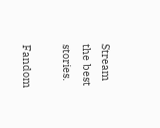Stream the best stories.

Fandom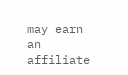may earn an affiliate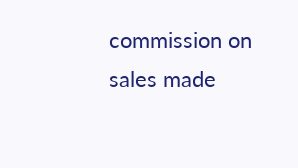commission on sales made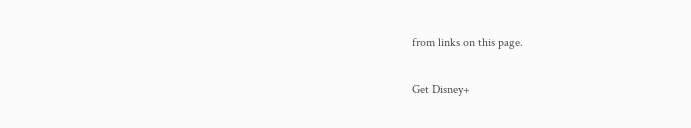from links on this page.

Get Disney+